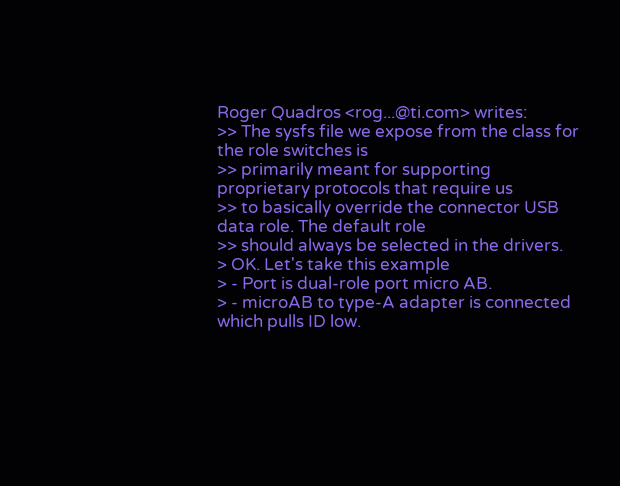Roger Quadros <rog...@ti.com> writes:
>> The sysfs file we expose from the class for the role switches is
>> primarily meant for supporting proprietary protocols that require us
>> to basically override the connector USB data role. The default role
>> should always be selected in the drivers.
> OK. Let's take this example
> - Port is dual-role port micro AB.
> - microAB to type-A adapter is connected which pulls ID low.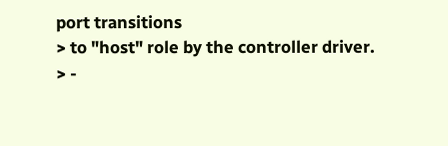port transitions
> to "host" role by the controller driver.
> -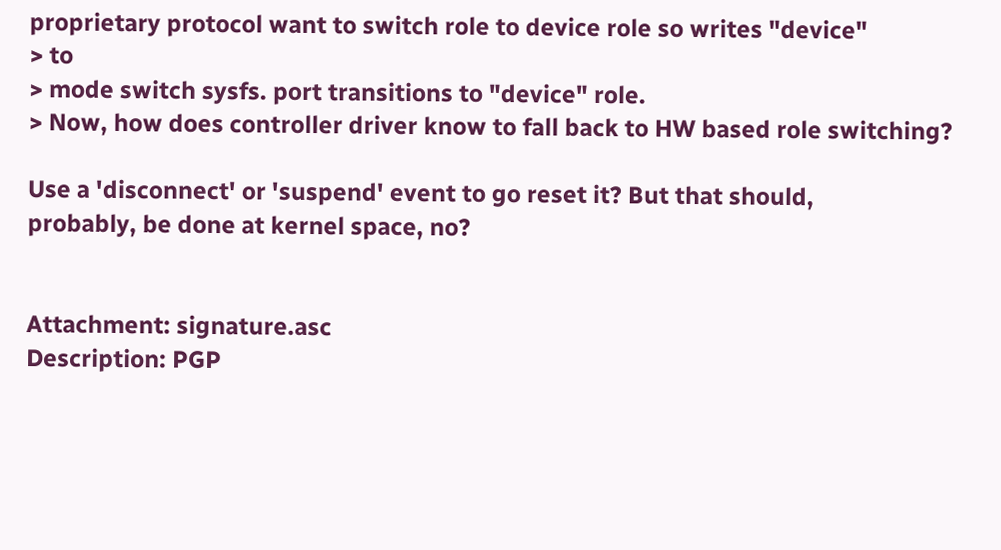proprietary protocol want to switch role to device role so writes "device"
> to
> mode switch sysfs. port transitions to "device" role.
> Now, how does controller driver know to fall back to HW based role switching?

Use a 'disconnect' or 'suspend' event to go reset it? But that should,
probably, be done at kernel space, no?


Attachment: signature.asc
Description: PGP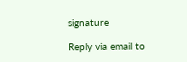signature

Reply via email to